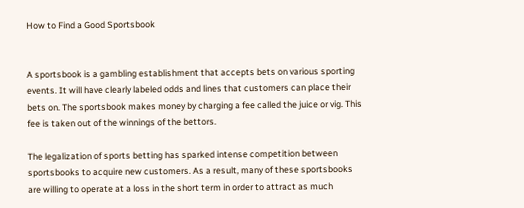How to Find a Good Sportsbook


A sportsbook is a gambling establishment that accepts bets on various sporting events. It will have clearly labeled odds and lines that customers can place their bets on. The sportsbook makes money by charging a fee called the juice or vig. This fee is taken out of the winnings of the bettors.

The legalization of sports betting has sparked intense competition between sportsbooks to acquire new customers. As a result, many of these sportsbooks are willing to operate at a loss in the short term in order to attract as much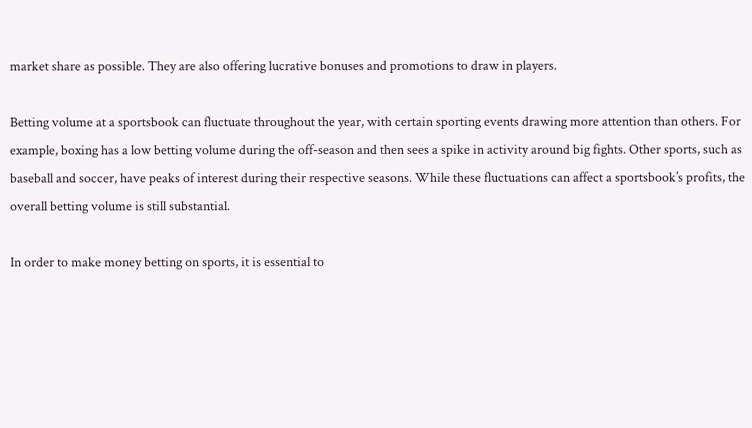market share as possible. They are also offering lucrative bonuses and promotions to draw in players.

Betting volume at a sportsbook can fluctuate throughout the year, with certain sporting events drawing more attention than others. For example, boxing has a low betting volume during the off-season and then sees a spike in activity around big fights. Other sports, such as baseball and soccer, have peaks of interest during their respective seasons. While these fluctuations can affect a sportsbook’s profits, the overall betting volume is still substantial.

In order to make money betting on sports, it is essential to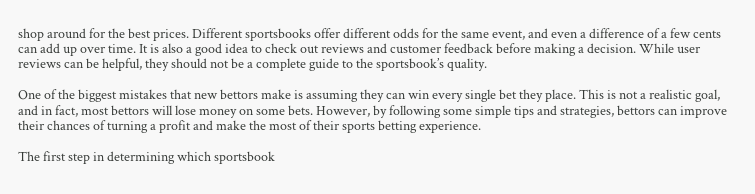shop around for the best prices. Different sportsbooks offer different odds for the same event, and even a difference of a few cents can add up over time. It is also a good idea to check out reviews and customer feedback before making a decision. While user reviews can be helpful, they should not be a complete guide to the sportsbook’s quality.

One of the biggest mistakes that new bettors make is assuming they can win every single bet they place. This is not a realistic goal, and in fact, most bettors will lose money on some bets. However, by following some simple tips and strategies, bettors can improve their chances of turning a profit and make the most of their sports betting experience.

The first step in determining which sportsbook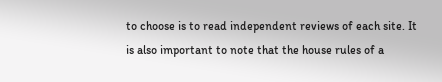to choose is to read independent reviews of each site. It is also important to note that the house rules of a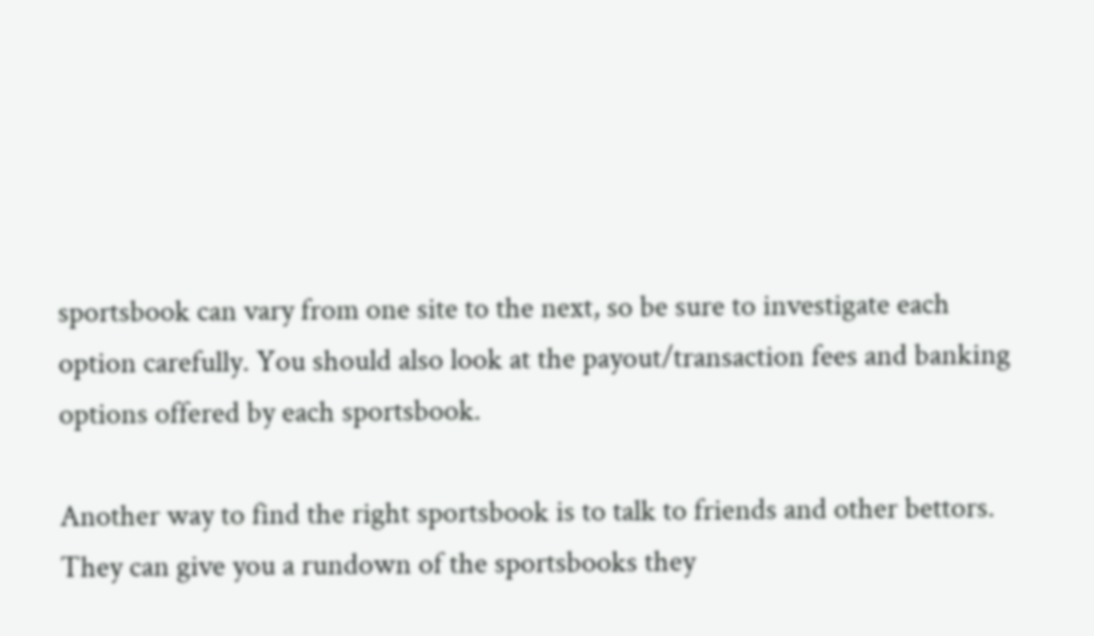sportsbook can vary from one site to the next, so be sure to investigate each option carefully. You should also look at the payout/transaction fees and banking options offered by each sportsbook.

Another way to find the right sportsbook is to talk to friends and other bettors. They can give you a rundown of the sportsbooks they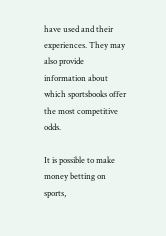have used and their experiences. They may also provide information about which sportsbooks offer the most competitive odds.

It is possible to make money betting on sports,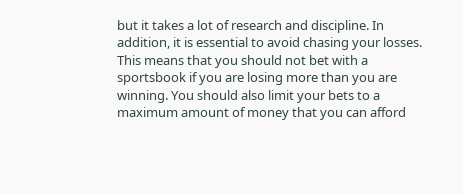but it takes a lot of research and discipline. In addition, it is essential to avoid chasing your losses. This means that you should not bet with a sportsbook if you are losing more than you are winning. You should also limit your bets to a maximum amount of money that you can afford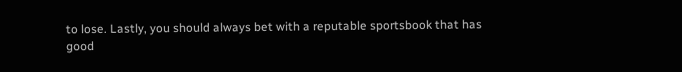to lose. Lastly, you should always bet with a reputable sportsbook that has good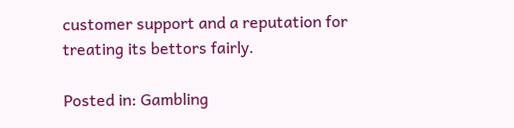customer support and a reputation for treating its bettors fairly.

Posted in: Gambling